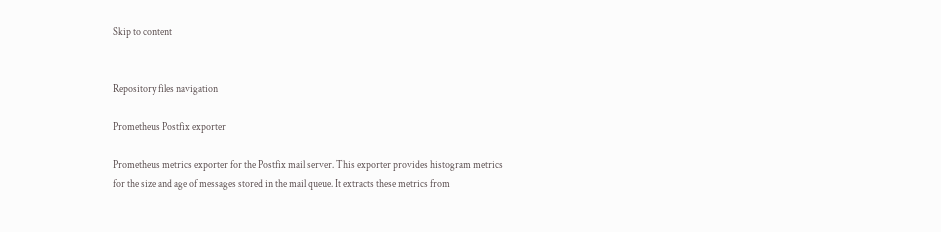Skip to content


Repository files navigation

Prometheus Postfix exporter

Prometheus metrics exporter for the Postfix mail server. This exporter provides histogram metrics for the size and age of messages stored in the mail queue. It extracts these metrics from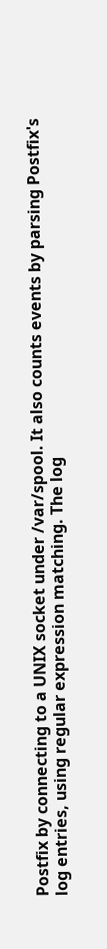Postfix by connecting to a UNIX socket under /var/spool. It also counts events by parsing Postfix's log entries, using regular expression matching. The log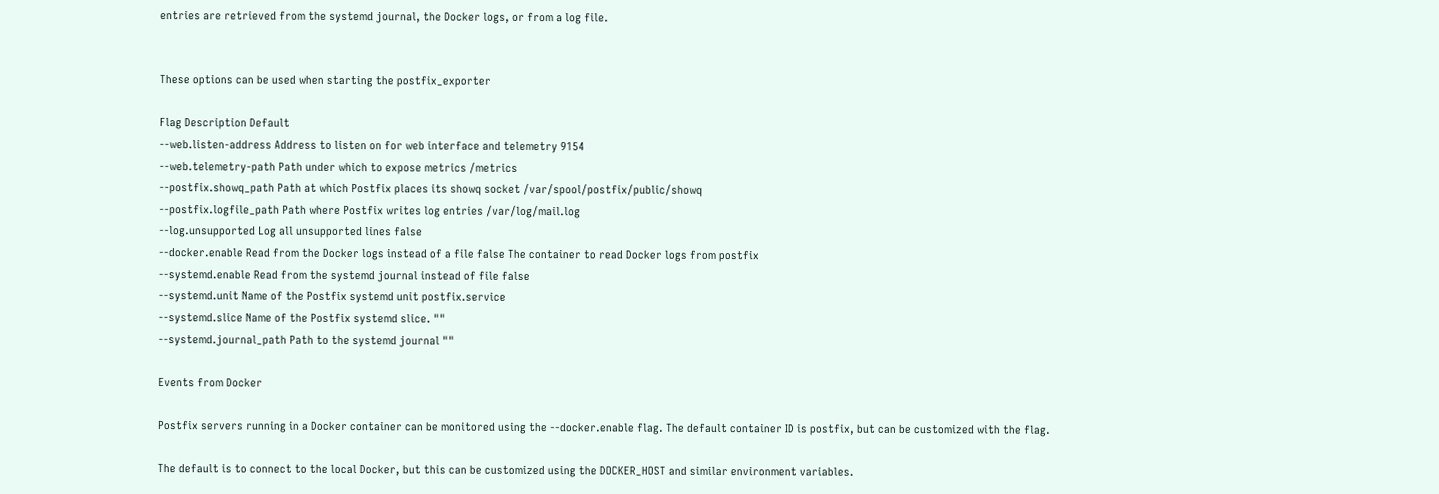entries are retrieved from the systemd journal, the Docker logs, or from a log file.


These options can be used when starting the postfix_exporter

Flag Description Default
--web.listen-address Address to listen on for web interface and telemetry 9154
--web.telemetry-path Path under which to expose metrics /metrics
--postfix.showq_path Path at which Postfix places its showq socket /var/spool/postfix/public/showq
--postfix.logfile_path Path where Postfix writes log entries /var/log/mail.log
--log.unsupported Log all unsupported lines false
--docker.enable Read from the Docker logs instead of a file false The container to read Docker logs from postfix
--systemd.enable Read from the systemd journal instead of file false
--systemd.unit Name of the Postfix systemd unit postfix.service
--systemd.slice Name of the Postfix systemd slice. ""
--systemd.journal_path Path to the systemd journal ""

Events from Docker

Postfix servers running in a Docker container can be monitored using the --docker.enable flag. The default container ID is postfix, but can be customized with the flag.

The default is to connect to the local Docker, but this can be customized using the DOCKER_HOST and similar environment variables.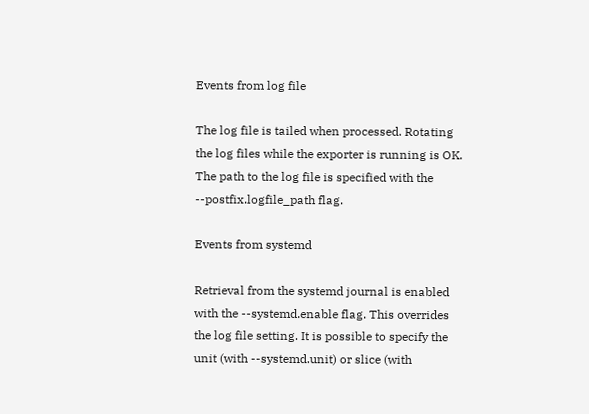Events from log file

The log file is tailed when processed. Rotating the log files while the exporter is running is OK. The path to the log file is specified with the --postfix.logfile_path flag.

Events from systemd

Retrieval from the systemd journal is enabled with the --systemd.enable flag. This overrides the log file setting. It is possible to specify the unit (with --systemd.unit) or slice (with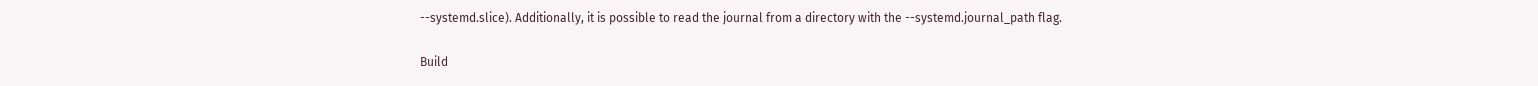--systemd.slice). Additionally, it is possible to read the journal from a directory with the --systemd.journal_path flag.

Build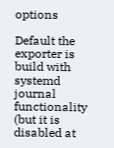options

Default the exporter is build with systemd journal functionality (but it is disabled at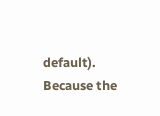default). Because the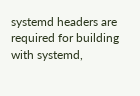systemd headers are required for building with systemd,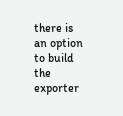there is an option to build the exporter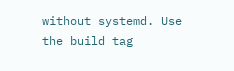without systemd. Use the build tag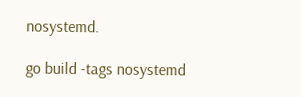nosystemd.

go build -tags nosystemd